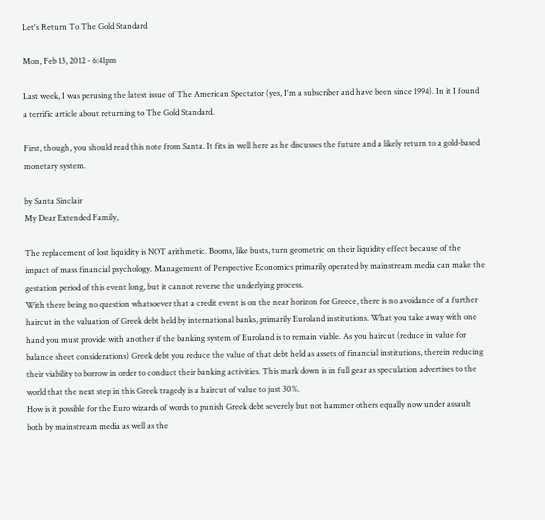Let's Return To The Gold Standard

Mon, Feb 13, 2012 - 6:41pm

Last week, I was perusing the latest issue of The American Spectator (yes, I'm a subscriber and have been since 1994). In it I found a terrific article about returning to The Gold Standard.

First, though, you should read this note from Santa. It fits in well here as he discusses the future and a likely return to a gold-based monetary system.

by Santa Sinclair
My Dear Extended Family,

The replacement of lost liquidity is NOT arithmetic. Booms, like busts, turn geometric on their liquidity effect because of the impact of mass financial psychology. Management of Perspective Economics primarily operated by mainstream media can make the gestation period of this event long, but it cannot reverse the underlying process.
With there being no question whatsoever that a credit event is on the near horizon for Greece, there is no avoidance of a further haircut in the valuation of Greek debt held by international banks, primarily Euroland institutions. What you take away with one hand you must provide with another if the banking system of Euroland is to remain viable. As you haircut (reduce in value for balance sheet considerations) Greek debt you reduce the value of that debt held as assets of financial institutions, therein reducing their viability to borrow in order to conduct their banking activities. This mark down is in full gear as speculation advertises to the world that the next step in this Greek tragedy is a haircut of value to just 30%.
How is it possible for the Euro wizards of words to punish Greek debt severely but not hammer others equally now under assault both by mainstream media as well as the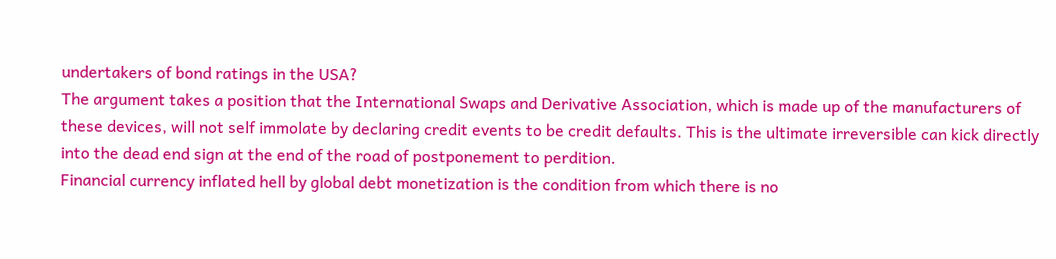undertakers of bond ratings in the USA?
The argument takes a position that the International Swaps and Derivative Association, which is made up of the manufacturers of these devices, will not self immolate by declaring credit events to be credit defaults. This is the ultimate irreversible can kick directly into the dead end sign at the end of the road of postponement to perdition.
Financial currency inflated hell by global debt monetization is the condition from which there is no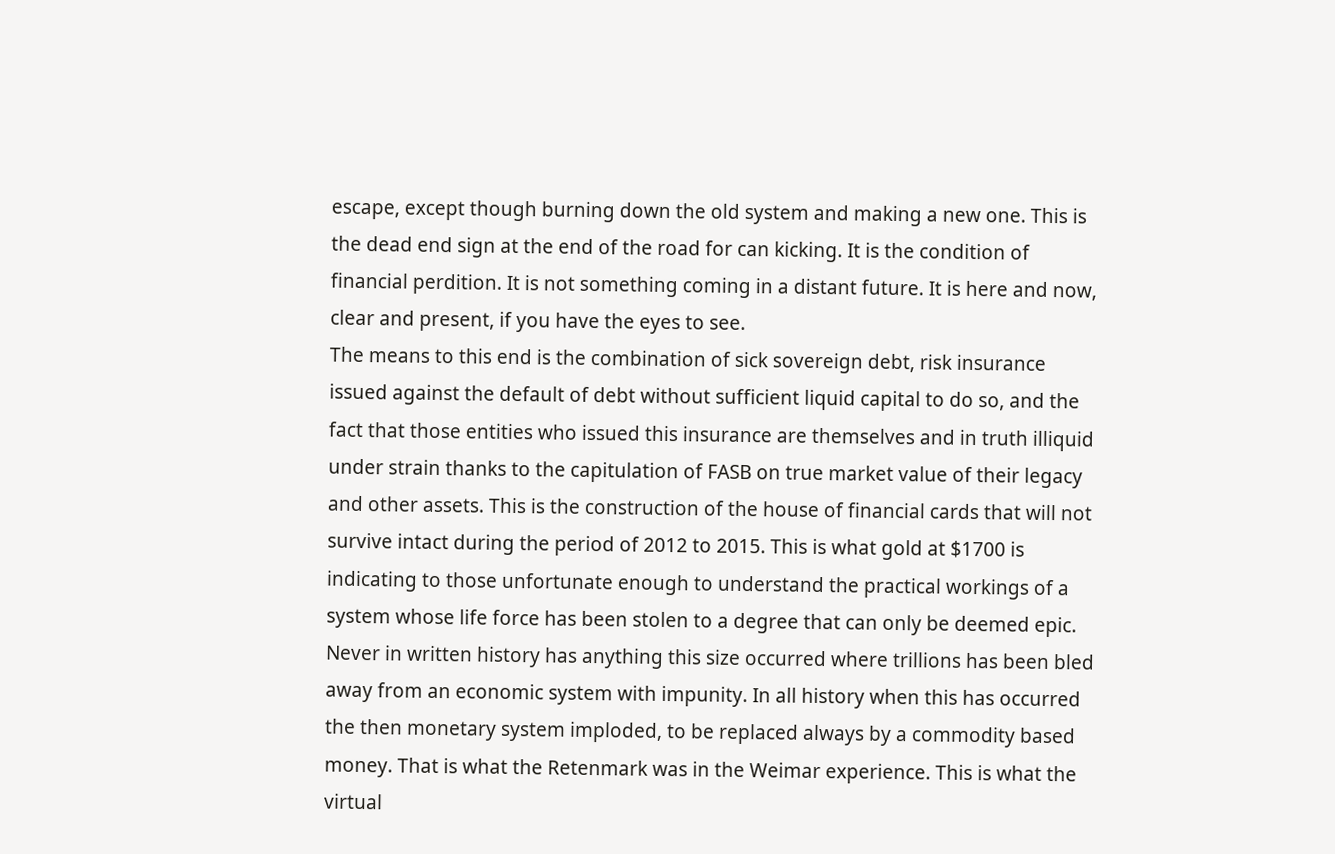escape, except though burning down the old system and making a new one. This is the dead end sign at the end of the road for can kicking. It is the condition of financial perdition. It is not something coming in a distant future. It is here and now, clear and present, if you have the eyes to see.
The means to this end is the combination of sick sovereign debt, risk insurance issued against the default of debt without sufficient liquid capital to do so, and the fact that those entities who issued this insurance are themselves and in truth illiquid under strain thanks to the capitulation of FASB on true market value of their legacy and other assets. This is the construction of the house of financial cards that will not survive intact during the period of 2012 to 2015. This is what gold at $1700 is indicating to those unfortunate enough to understand the practical workings of a system whose life force has been stolen to a degree that can only be deemed epic.
Never in written history has anything this size occurred where trillions has been bled away from an economic system with impunity. In all history when this has occurred the then monetary system imploded, to be replaced always by a commodity based money. That is what the Retenmark was in the Weimar experience. This is what the virtual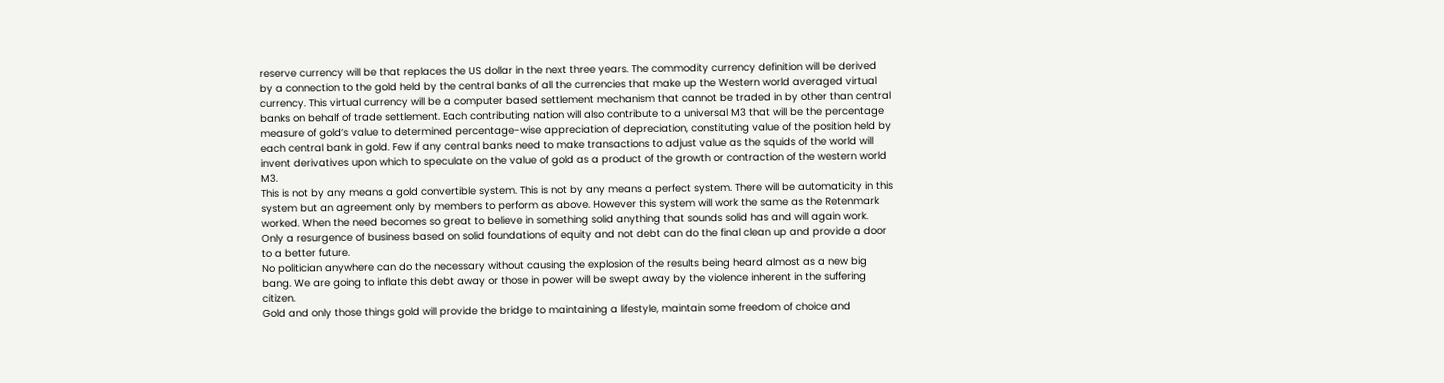reserve currency will be that replaces the US dollar in the next three years. The commodity currency definition will be derived by a connection to the gold held by the central banks of all the currencies that make up the Western world averaged virtual currency. This virtual currency will be a computer based settlement mechanism that cannot be traded in by other than central banks on behalf of trade settlement. Each contributing nation will also contribute to a universal M3 that will be the percentage measure of gold’s value to determined percentage-wise appreciation of depreciation, constituting value of the position held by each central bank in gold. Few if any central banks need to make transactions to adjust value as the squids of the world will invent derivatives upon which to speculate on the value of gold as a product of the growth or contraction of the western world M3.
This is not by any means a gold convertible system. This is not by any means a perfect system. There will be automaticity in this system but an agreement only by members to perform as above. However this system will work the same as the Retenmark worked. When the need becomes so great to believe in something solid anything that sounds solid has and will again work.
Only a resurgence of business based on solid foundations of equity and not debt can do the final clean up and provide a door to a better future.
No politician anywhere can do the necessary without causing the explosion of the results being heard almost as a new big bang. We are going to inflate this debt away or those in power will be swept away by the violence inherent in the suffering citizen.
Gold and only those things gold will provide the bridge to maintaining a lifestyle, maintain some freedom of choice and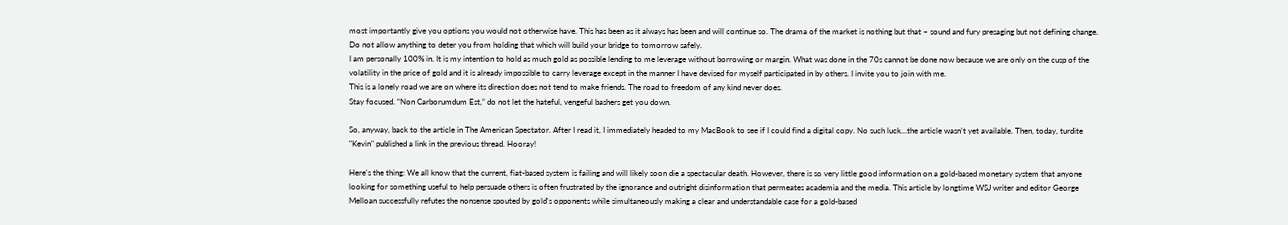most importantly give you options you would not otherwise have. This has been as it always has been and will continue so. The drama of the market is nothing but that – sound and fury presaging but not defining change.
Do not allow anything to deter you from holding that which will build your bridge to tomorrow safely.
I am personally 100% in. It is my intention to hold as much gold as possible lending to me leverage without borrowing or margin. What was done in the 70s cannot be done now because we are only on the cusp of the volatility in the price of gold and it is already impossible to carry leverage except in the manner I have devised for myself participated in by others. I invite you to join with me.
This is a lonely road we are on where its direction does not tend to make friends. The road to freedom of any kind never does.
Stay focused. “Non Carborumdum Est,” do not let the hateful, vengeful bashers get you down.

So, anyway, back to the article in The American Spectator. After I read it, I immediately headed to my MacBook to see if I could find a digital copy. No such luck...the article wasn't yet available. Then, today, turdite "Kevin" published a link in the previous thread. Hooray!

Here's the thing: We all know that the current, fiat-based system is failing and will likely soon die a spectacular death. However, there is so very little good information on a gold-based monetary system that anyone looking for something useful to help persuade others is often frustrated by the ignorance and outright disinformation that permeates academia and the media. This article by longtime WSJ writer and editor George Melloan successfully refutes the nonsense spouted by gold's opponents while simultaneously making a clear and understandable case for a gold-based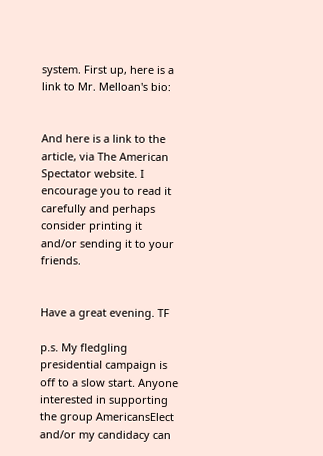system. First up, here is a link to Mr. Melloan's bio:


And here is a link to the article, via The American Spectator website. I encourage you to read it carefully and perhaps consider printing it and/or sending it to your friends.


Have a great evening. TF

p.s. My fledgling presidential campaign is off to a slow start. Anyone interested in supporting the group AmericansElect and/or my candidacy can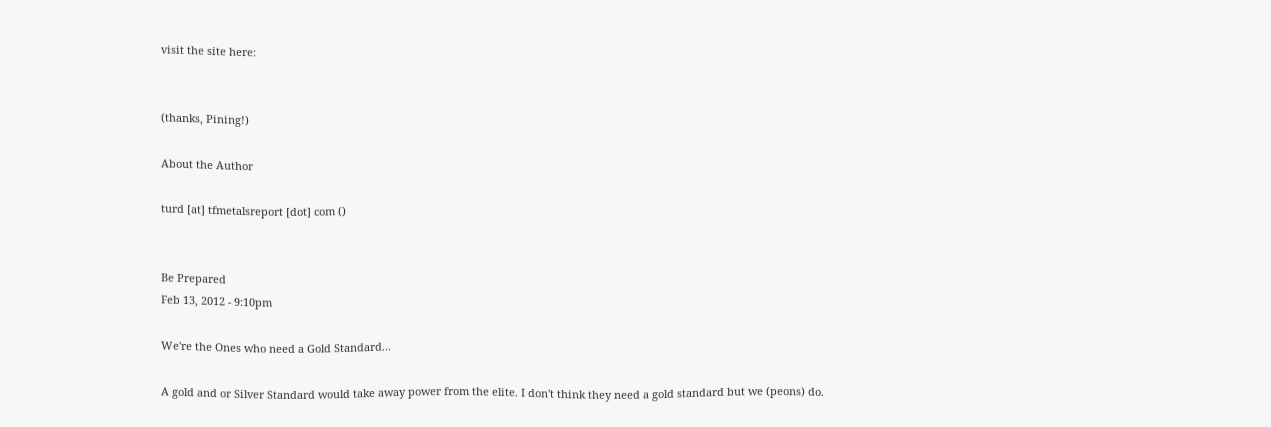visit the site here:


(thanks, Pining!)

About the Author

turd [at] tfmetalsreport [dot] com ()


Be Prepared
Feb 13, 2012 - 9:10pm

We're the Ones who need a Gold Standard...

A gold and or Silver Standard would take away power from the elite. I don't think they need a gold standard but we (peons) do.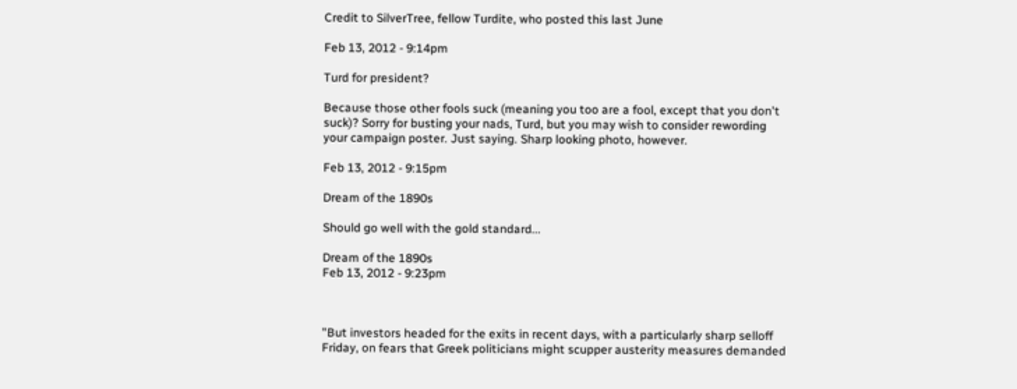Credit to SilverTree, fellow Turdite, who posted this last June

Feb 13, 2012 - 9:14pm

Turd for president?

Because those other fools suck (meaning you too are a fool, except that you don't suck)? Sorry for busting your nads, Turd, but you may wish to consider rewording your campaign poster. Just saying. Sharp looking photo, however.

Feb 13, 2012 - 9:15pm

Dream of the 1890s

Should go well with the gold standard...

Dream of the 1890s
Feb 13, 2012 - 9:23pm



"But investors headed for the exits in recent days, with a particularly sharp selloff Friday, on fears that Greek politicians might scupper austerity measures demanded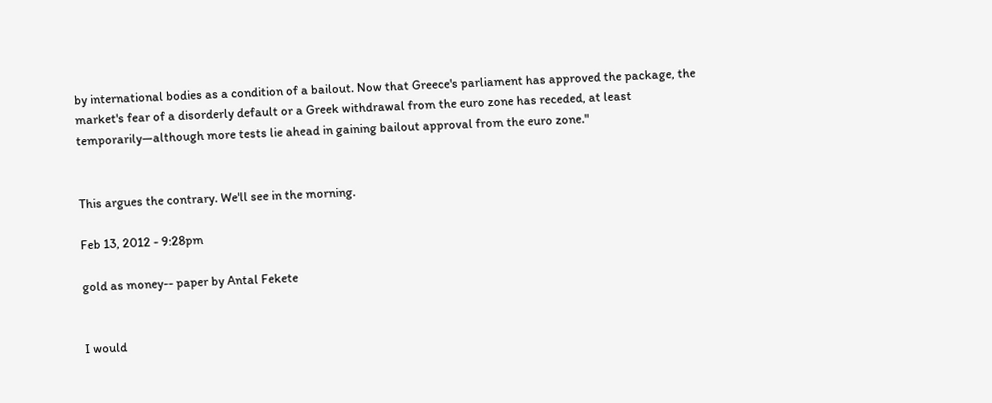by international bodies as a condition of a bailout. Now that Greece's parliament has approved the package, the market's fear of a disorderly default or a Greek withdrawal from the euro zone has receded, at least temporarily—although more tests lie ahead in gaining bailout approval from the euro zone."


This argues the contrary. We'll see in the morning.

Feb 13, 2012 - 9:28pm

gold as money-- paper by Antal Fekete


I would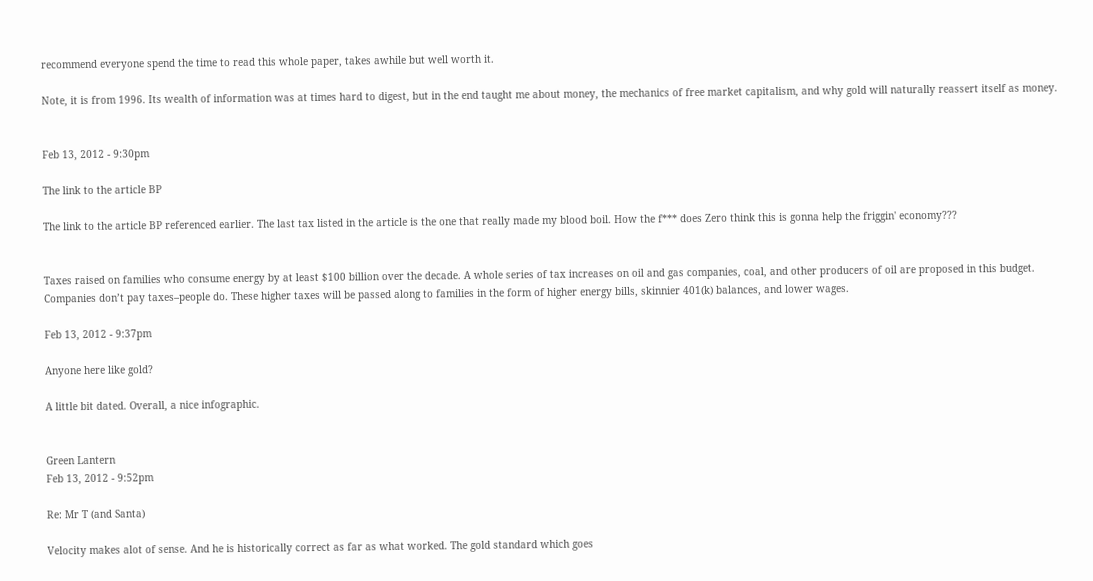recommend everyone spend the time to read this whole paper, takes awhile but well worth it.

Note, it is from 1996. Its wealth of information was at times hard to digest, but in the end taught me about money, the mechanics of free market capitalism, and why gold will naturally reassert itself as money.


Feb 13, 2012 - 9:30pm

The link to the article BP

The link to the article BP referenced earlier. The last tax listed in the article is the one that really made my blood boil. How the f*** does Zero think this is gonna help the friggin' economy???


Taxes raised on families who consume energy by at least $100 billion over the decade. A whole series of tax increases on oil and gas companies, coal, and other producers of oil are proposed in this budget. Companies don’t pay taxes–people do. These higher taxes will be passed along to families in the form of higher energy bills, skinnier 401(k) balances, and lower wages.

Feb 13, 2012 - 9:37pm

Anyone here like gold?

A little bit dated. Overall, a nice infographic.


Green Lantern
Feb 13, 2012 - 9:52pm

Re: Mr T (and Santa)

Velocity makes alot of sense. And he is historically correct as far as what worked. The gold standard which goes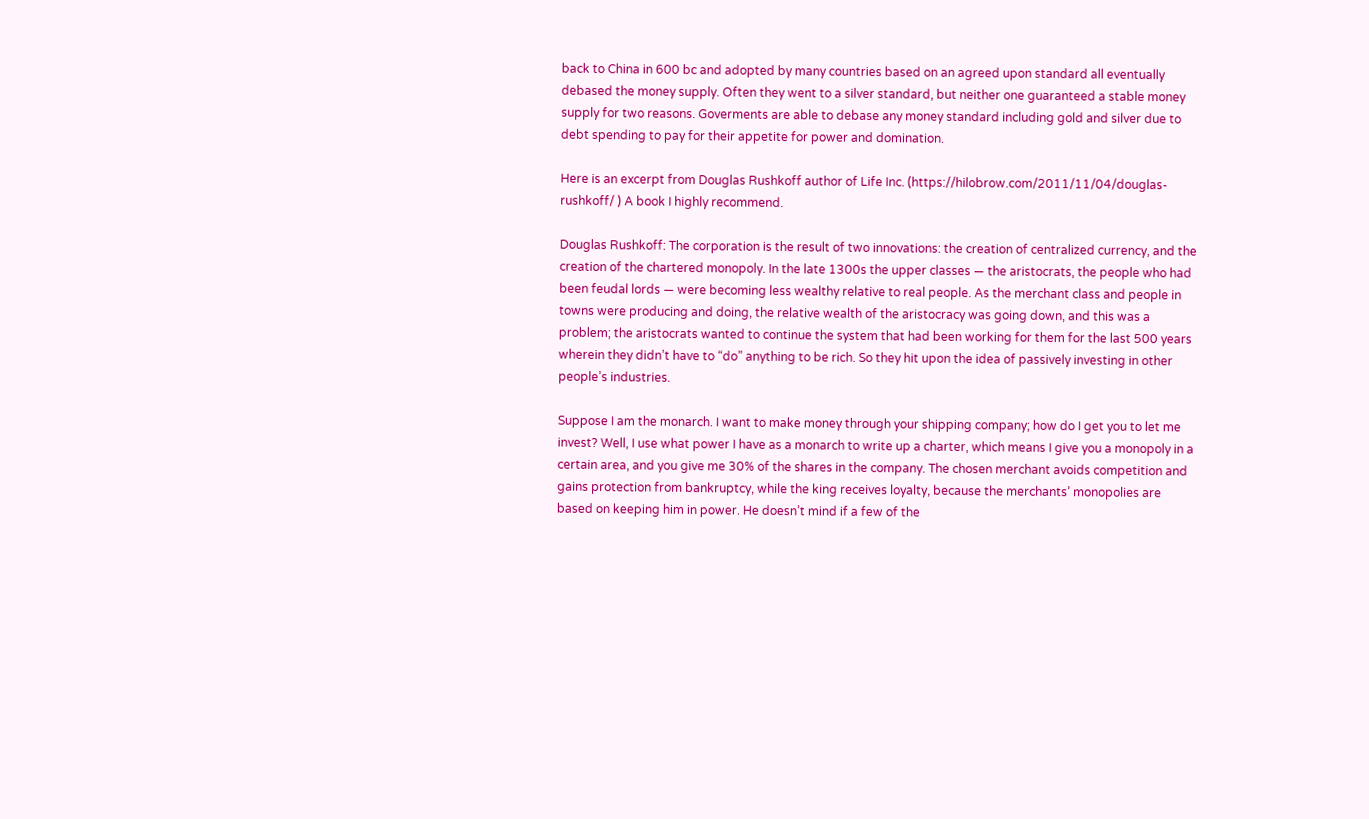back to China in 600 bc and adopted by many countries based on an agreed upon standard all eventually debased the money supply. Often they went to a silver standard, but neither one guaranteed a stable money supply for two reasons. Goverments are able to debase any money standard including gold and silver due to debt spending to pay for their appetite for power and domination.

Here is an excerpt from Douglas Rushkoff author of Life Inc. (https://hilobrow.com/2011/11/04/douglas-rushkoff/ ) A book I highly recommend.

Douglas Rushkoff: The corporation is the result of two innovations: the creation of centralized currency, and the creation of the chartered monopoly. In the late 1300s the upper classes — the aristocrats, the people who had been feudal lords — were becoming less wealthy relative to real people. As the merchant class and people in towns were producing and doing, the relative wealth of the aristocracy was going down, and this was a problem; the aristocrats wanted to continue the system that had been working for them for the last 500 years wherein they didn’t have to “do” anything to be rich. So they hit upon the idea of passively investing in other people’s industries.

Suppose I am the monarch. I want to make money through your shipping company; how do I get you to let me invest? Well, I use what power I have as a monarch to write up a charter, which means I give you a monopoly in a certain area, and you give me 30% of the shares in the company. The chosen merchant avoids competition and gains protection from bankruptcy, while the king receives loyalty, because the merchants’ monopolies are based on keeping him in power. He doesn’t mind if a few of the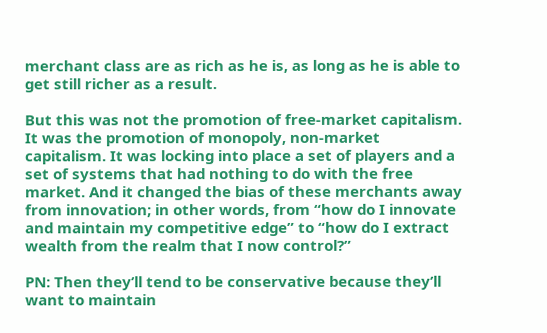merchant class are as rich as he is, as long as he is able to get still richer as a result.

But this was not the promotion of free-market capitalism. It was the promotion of monopoly, non-market capitalism. It was locking into place a set of players and a set of systems that had nothing to do with the free market. And it changed the bias of these merchants away from innovation; in other words, from “how do I innovate and maintain my competitive edge” to “how do I extract wealth from the realm that I now control?”

PN: Then they’ll tend to be conservative because they’ll want to maintain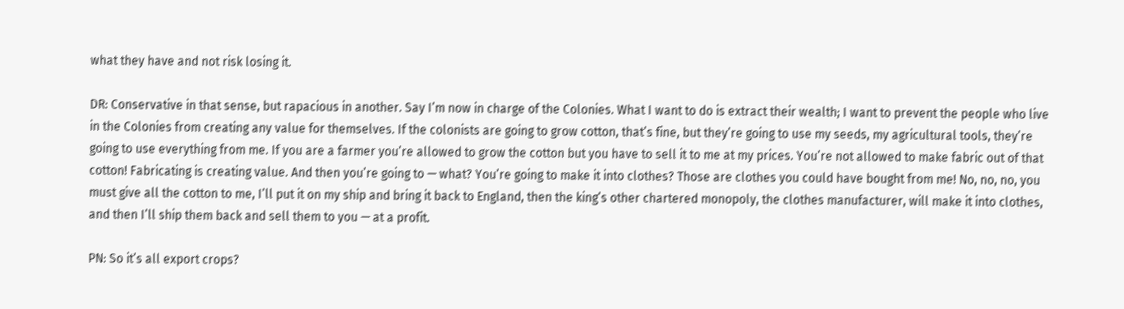what they have and not risk losing it.

DR: Conservative in that sense, but rapacious in another. Say I’m now in charge of the Colonies. What I want to do is extract their wealth; I want to prevent the people who live in the Colonies from creating any value for themselves. If the colonists are going to grow cotton, that’s fine, but they’re going to use my seeds, my agricultural tools, they’re going to use everything from me. If you are a farmer you’re allowed to grow the cotton but you have to sell it to me at my prices. You’re not allowed to make fabric out of that cotton! Fabricating is creating value. And then you’re going to — what? You’re going to make it into clothes? Those are clothes you could have bought from me! No, no, no, you must give all the cotton to me, I’ll put it on my ship and bring it back to England, then the king’s other chartered monopoly, the clothes manufacturer, will make it into clothes, and then I’ll ship them back and sell them to you — at a profit.

PN: So it’s all export crops?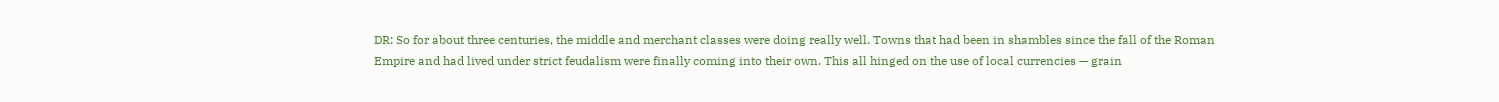DR: So for about three centuries, the middle and merchant classes were doing really well. Towns that had been in shambles since the fall of the Roman Empire and had lived under strict feudalism were finally coming into their own. This all hinged on the use of local currencies — grain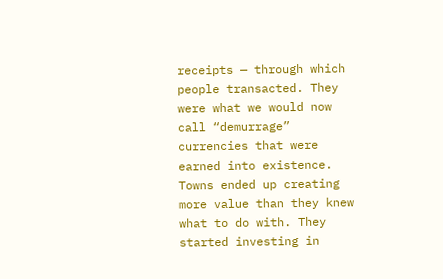receipts — through which people transacted. They were what we would now call “demurrage” currencies that were earned into existence. Towns ended up creating more value than they knew what to do with. They started investing in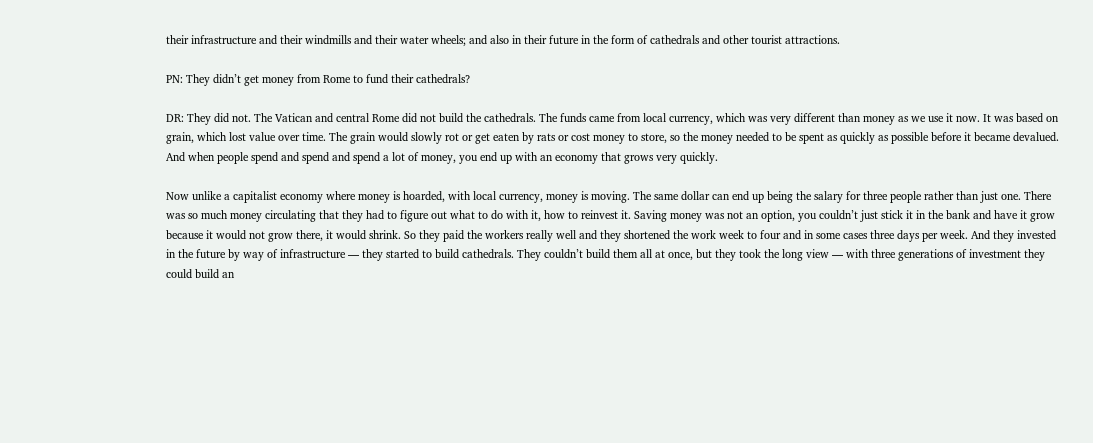their infrastructure and their windmills and their water wheels; and also in their future in the form of cathedrals and other tourist attractions.

PN: They didn’t get money from Rome to fund their cathedrals?

DR: They did not. The Vatican and central Rome did not build the cathedrals. The funds came from local currency, which was very different than money as we use it now. It was based on grain, which lost value over time. The grain would slowly rot or get eaten by rats or cost money to store, so the money needed to be spent as quickly as possible before it became devalued. And when people spend and spend and spend a lot of money, you end up with an economy that grows very quickly.

Now unlike a capitalist economy where money is hoarded, with local currency, money is moving. The same dollar can end up being the salary for three people rather than just one. There was so much money circulating that they had to figure out what to do with it, how to reinvest it. Saving money was not an option, you couldn’t just stick it in the bank and have it grow because it would not grow there, it would shrink. So they paid the workers really well and they shortened the work week to four and in some cases three days per week. And they invested in the future by way of infrastructure — they started to build cathedrals. They couldn’t build them all at once, but they took the long view — with three generations of investment they could build an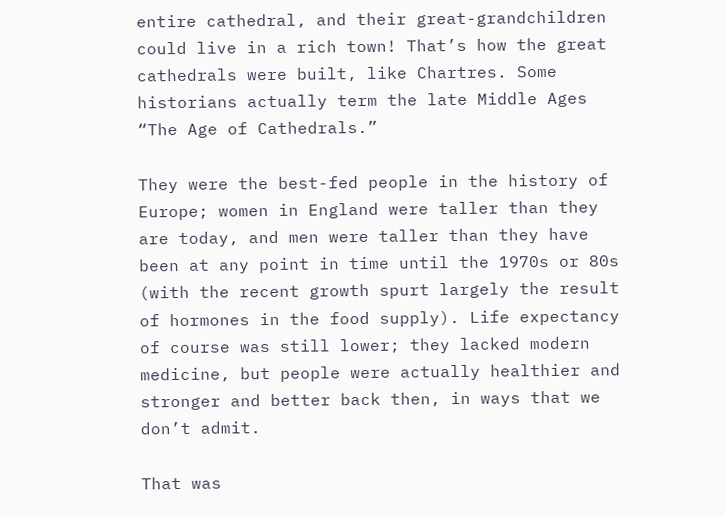entire cathedral, and their great-grandchildren could live in a rich town! That’s how the great cathedrals were built, like Chartres. Some historians actually term the late Middle Ages “The Age of Cathedrals.”

They were the best-fed people in the history of Europe; women in England were taller than they are today, and men were taller than they have been at any point in time until the 1970s or 80s (with the recent growth spurt largely the result of hormones in the food supply). Life expectancy of course was still lower; they lacked modern medicine, but people were actually healthier and stronger and better back then, in ways that we don’t admit.

That was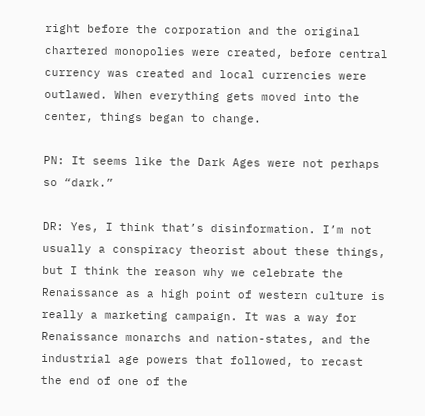right before the corporation and the original chartered monopolies were created, before central currency was created and local currencies were outlawed. When everything gets moved into the center, things began to change.

PN: It seems like the Dark Ages were not perhaps so “dark.”

DR: Yes, I think that’s disinformation. I’m not usually a conspiracy theorist about these things, but I think the reason why we celebrate the Renaissance as a high point of western culture is really a marketing campaign. It was a way for Renaissance monarchs and nation-states, and the industrial age powers that followed, to recast the end of one of the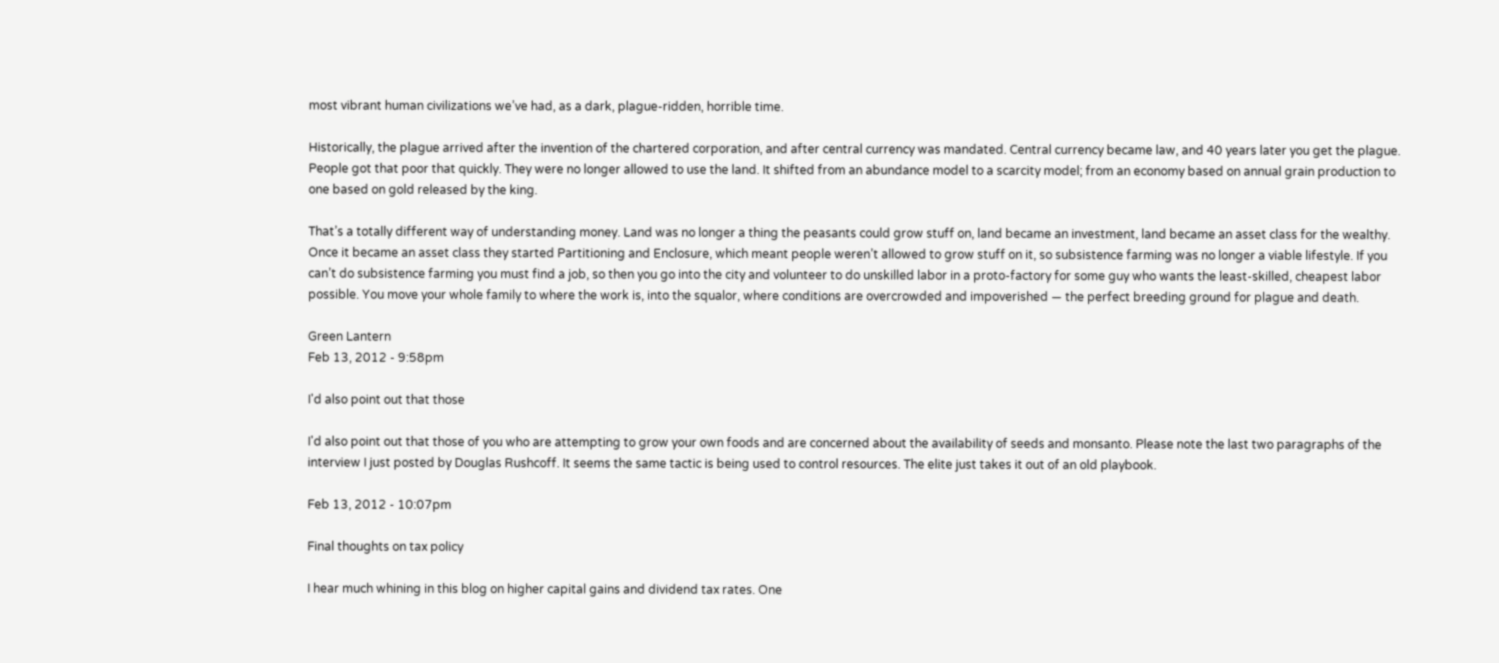most vibrant human civilizations we’ve had, as a dark, plague-ridden, horrible time.

Historically, the plague arrived after the invention of the chartered corporation, and after central currency was mandated. Central currency became law, and 40 years later you get the plague. People got that poor that quickly. They were no longer allowed to use the land. It shifted from an abundance model to a scarcity model; from an economy based on annual grain production to one based on gold released by the king.

That’s a totally different way of understanding money. Land was no longer a thing the peasants could grow stuff on, land became an investment, land became an asset class for the wealthy. Once it became an asset class they started Partitioning and Enclosure, which meant people weren’t allowed to grow stuff on it, so subsistence farming was no longer a viable lifestyle. If you can’t do subsistence farming you must find a job, so then you go into the city and volunteer to do unskilled labor in a proto-factory for some guy who wants the least-skilled, cheapest labor possible. You move your whole family to where the work is, into the squalor, where conditions are overcrowded and impoverished — the perfect breeding ground for plague and death.

Green Lantern
Feb 13, 2012 - 9:58pm

I'd also point out that those

I'd also point out that those of you who are attempting to grow your own foods and are concerned about the availability of seeds and monsanto. Please note the last two paragraphs of the interview I just posted by Douglas Rushcoff. It seems the same tactic is being used to control resources. The elite just takes it out of an old playbook.

Feb 13, 2012 - 10:07pm

Final thoughts on tax policy

I hear much whining in this blog on higher capital gains and dividend tax rates. One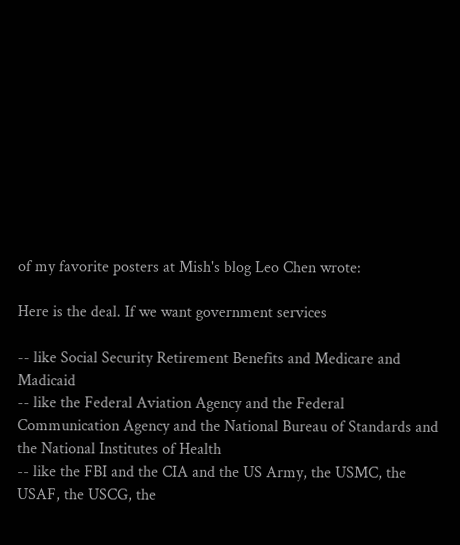of my favorite posters at Mish's blog Leo Chen wrote:

Here is the deal. If we want government services

-- like Social Security Retirement Benefits and Medicare and Madicaid
-- like the Federal Aviation Agency and the Federal Communication Agency and the National Bureau of Standards and the National Institutes of Health
-- like the FBI and the CIA and the US Army, the USMC, the USAF, the USCG, the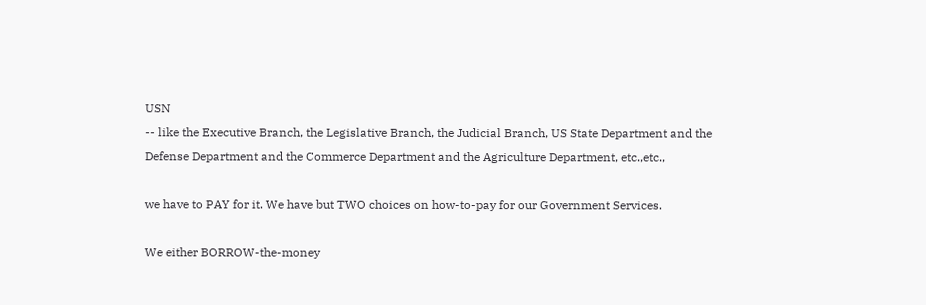USN
-- like the Executive Branch, the Legislative Branch, the Judicial Branch, US State Department and the Defense Department and the Commerce Department and the Agriculture Department, etc.,etc.,

we have to PAY for it. We have but TWO choices on how-to-pay for our Government Services.

We either BORROW-the-money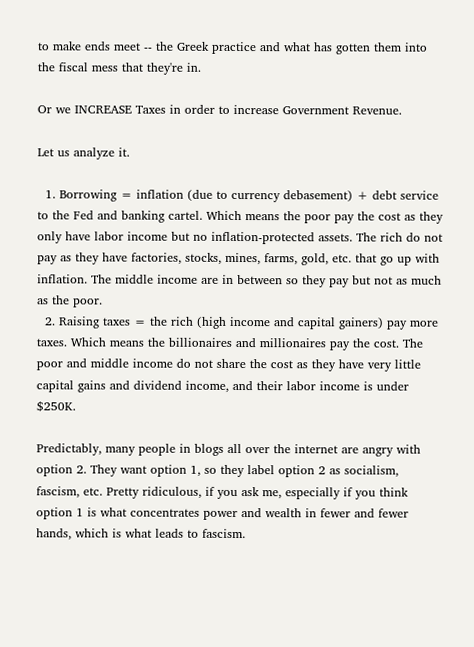to make ends meet -- the Greek practice and what has gotten them into the fiscal mess that they're in.

Or we INCREASE Taxes in order to increase Government Revenue.

Let us analyze it.

  1. Borrowing = inflation (due to currency debasement) + debt service to the Fed and banking cartel. Which means the poor pay the cost as they only have labor income but no inflation-protected assets. The rich do not pay as they have factories, stocks, mines, farms, gold, etc. that go up with inflation. The middle income are in between so they pay but not as much as the poor.
  2. Raising taxes = the rich (high income and capital gainers) pay more taxes. Which means the billionaires and millionaires pay the cost. The poor and middle income do not share the cost as they have very little capital gains and dividend income, and their labor income is under $250K.

Predictably, many people in blogs all over the internet are angry with option 2. They want option 1, so they label option 2 as socialism, fascism, etc. Pretty ridiculous, if you ask me, especially if you think option 1 is what concentrates power and wealth in fewer and fewer hands, which is what leads to fascism.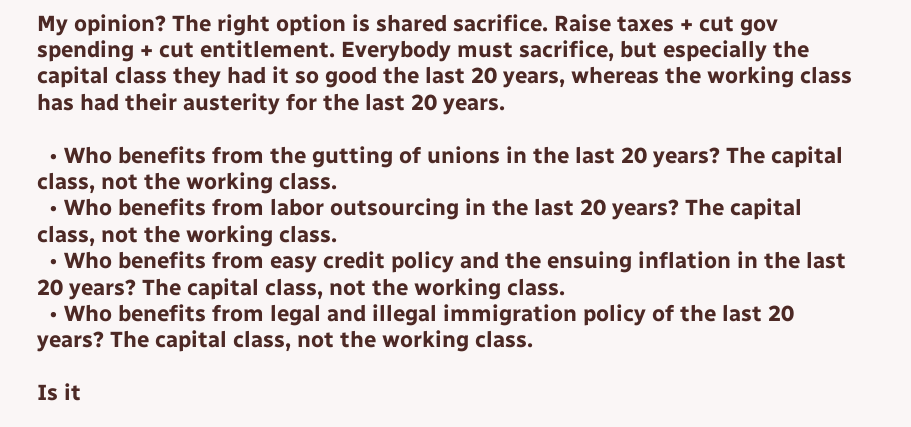My opinion? The right option is shared sacrifice. Raise taxes + cut gov spending + cut entitlement. Everybody must sacrifice, but especially the capital class they had it so good the last 20 years, whereas the working class has had their austerity for the last 20 years.

  • Who benefits from the gutting of unions in the last 20 years? The capital class, not the working class.
  • Who benefits from labor outsourcing in the last 20 years? The capital class, not the working class.
  • Who benefits from easy credit policy and the ensuing inflation in the last 20 years? The capital class, not the working class.
  • Who benefits from legal and illegal immigration policy of the last 20 years? The capital class, not the working class.

Is it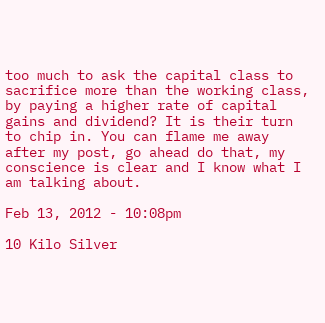too much to ask the capital class to sacrifice more than the working class, by paying a higher rate of capital gains and dividend? It is their turn to chip in. You can flame me away after my post, go ahead do that, my conscience is clear and I know what I am talking about.

Feb 13, 2012 - 10:08pm

10 Kilo Silver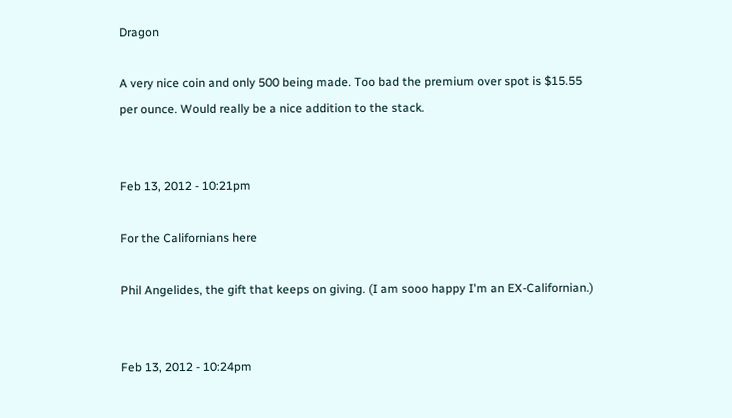Dragon

A very nice coin and only 500 being made. Too bad the premium over spot is $15.55 per ounce. Would really be a nice addition to the stack.


Feb 13, 2012 - 10:21pm

For the Californians here

Phil Angelides, the gift that keeps on giving. (I am sooo happy I'm an EX-Californian.)


Feb 13, 2012 - 10:24pm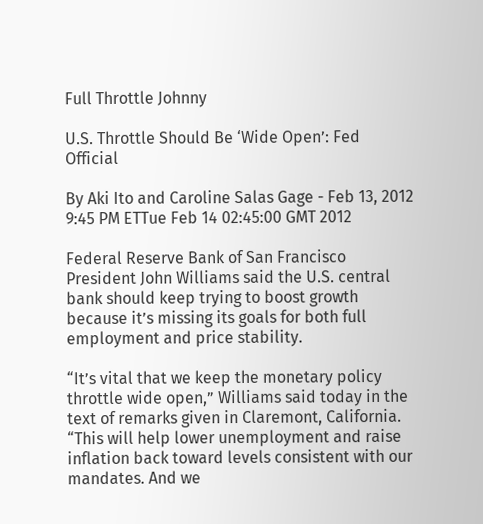Full Throttle Johnny

U.S. Throttle Should Be ‘Wide Open’: Fed Official

By Aki Ito and Caroline Salas Gage - Feb 13, 2012 9:45 PM ETTue Feb 14 02:45:00 GMT 2012

Federal Reserve Bank of San Francisco President John Williams said the U.S. central bank should keep trying to boost growth because it’s missing its goals for both full employment and price stability.

“It’s vital that we keep the monetary policy throttle wide open,” Williams said today in the text of remarks given in Claremont, California. “This will help lower unemployment and raise inflation back toward levels consistent with our mandates. And we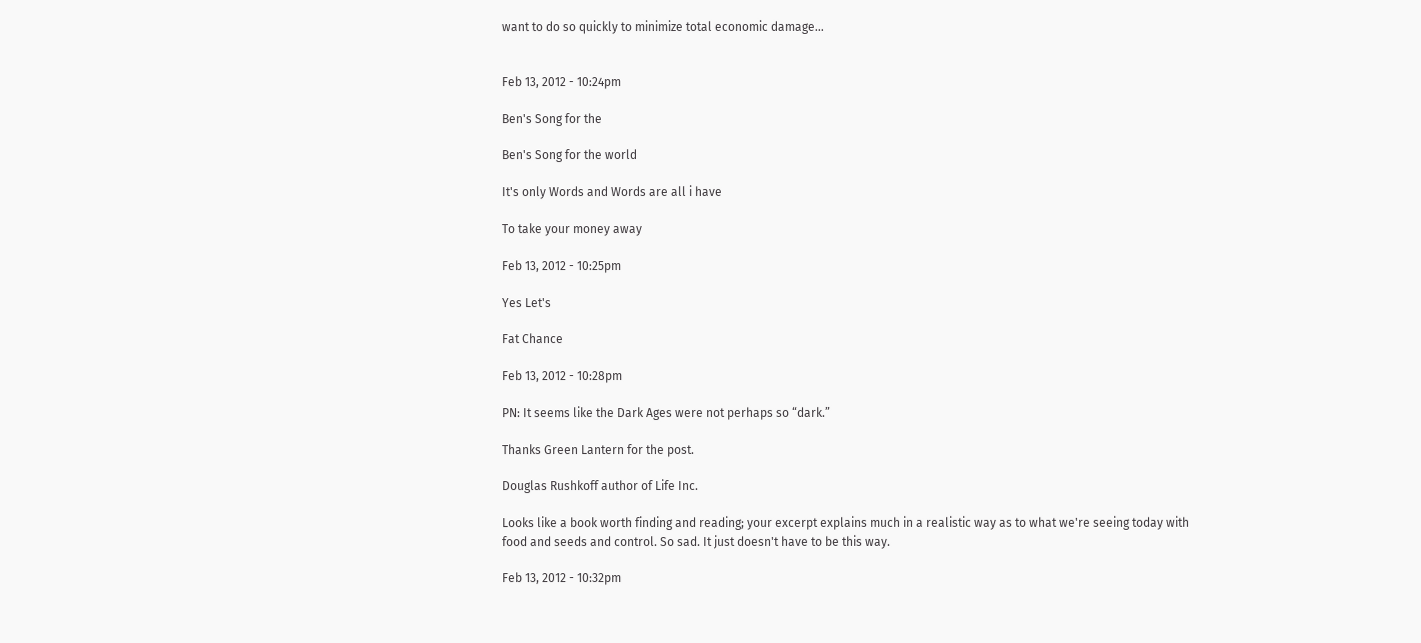want to do so quickly to minimize total economic damage...


Feb 13, 2012 - 10:24pm

Ben's Song for the

Ben's Song for the world

It's only Words and Words are all i have

To take your money away

Feb 13, 2012 - 10:25pm

Yes Let's

Fat Chance

Feb 13, 2012 - 10:28pm

PN: It seems like the Dark Ages were not perhaps so “dark.”

Thanks Green Lantern for the post.

Douglas Rushkoff author of Life Inc.

Looks like a book worth finding and reading; your excerpt explains much in a realistic way as to what we're seeing today with food and seeds and control. So sad. It just doesn't have to be this way.

Feb 13, 2012 - 10:32pm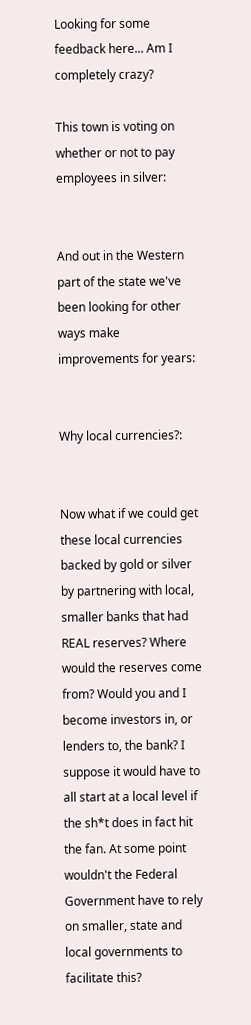Looking for some feedback here... Am I completely crazy?

This town is voting on whether or not to pay employees in silver:


And out in the Western part of the state we've been looking for other ways make improvements for years:


Why local currencies?:


Now what if we could get these local currencies backed by gold or silver by partnering with local, smaller banks that had REAL reserves? Where would the reserves come from? Would you and I become investors in, or lenders to, the bank? I suppose it would have to all start at a local level if the sh*t does in fact hit the fan. At some point wouldn't the Federal Government have to rely on smaller, state and local governments to facilitate this?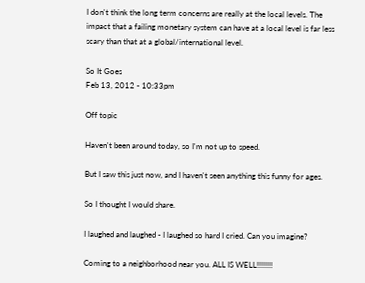I don't think the long term concerns are really at the local levels. The impact that a failing monetary system can have at a local level is far less scary than that at a global/international level.

So It Goes
Feb 13, 2012 - 10:33pm

Off topic

Haven't been around today, so I'm not up to speed.

But I saw this just now, and I haven't seen anything this funny for ages.

So I thought I would share.

I laughed and laughed - I laughed so hard I cried. Can you imagine?

Coming to a neighborhood near you. ALL IS WELL!!!!!!!!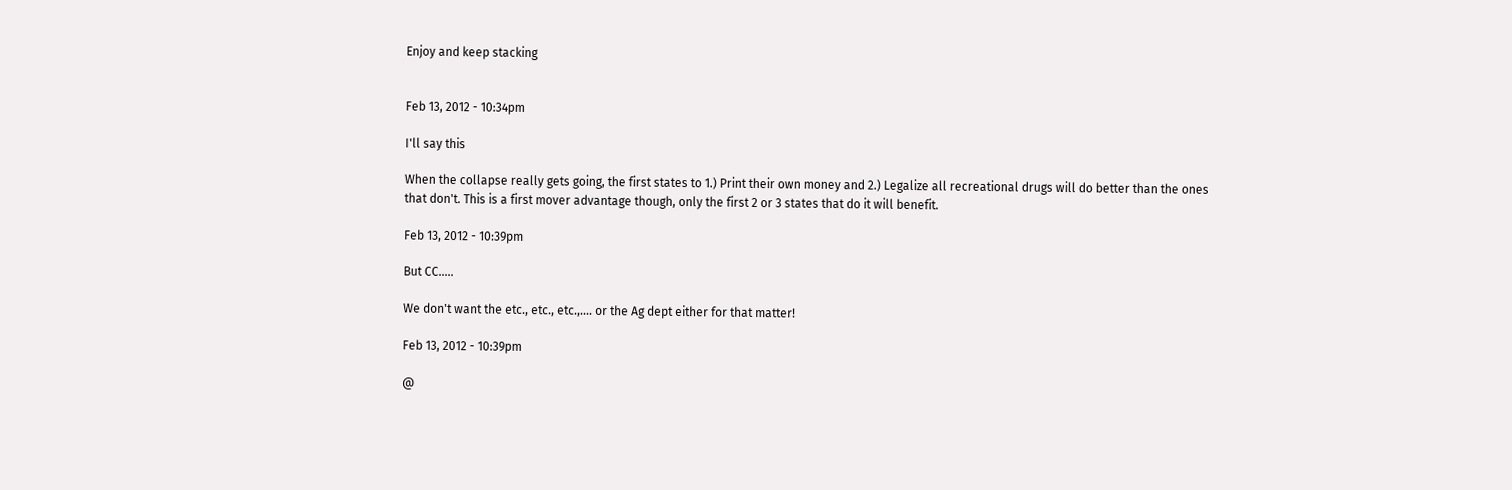Enjoy and keep stacking


Feb 13, 2012 - 10:34pm

I'll say this

When the collapse really gets going, the first states to 1.) Print their own money and 2.) Legalize all recreational drugs will do better than the ones that don't. This is a first mover advantage though, only the first 2 or 3 states that do it will benefit.

Feb 13, 2012 - 10:39pm

But CC.....

We don't want the etc., etc., etc.,.... or the Ag dept either for that matter!

Feb 13, 2012 - 10:39pm

@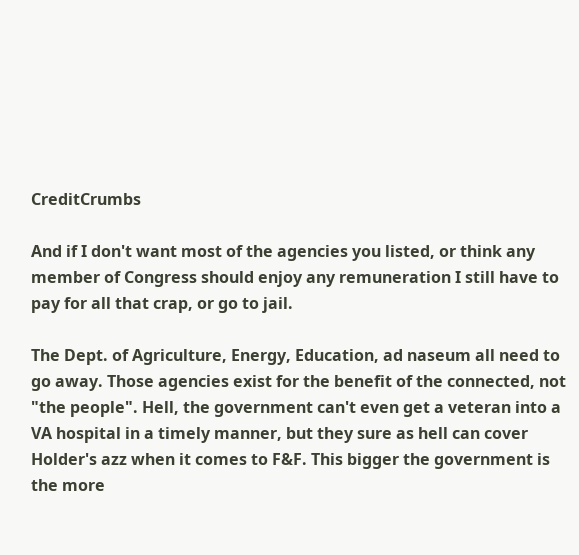CreditCrumbs

And if I don't want most of the agencies you listed, or think any member of Congress should enjoy any remuneration I still have to pay for all that crap, or go to jail.

The Dept. of Agriculture, Energy, Education, ad naseum all need to go away. Those agencies exist for the benefit of the connected, not "the people". Hell, the government can't even get a veteran into a VA hospital in a timely manner, but they sure as hell can cover Holder's azz when it comes to F&F. This bigger the government is the more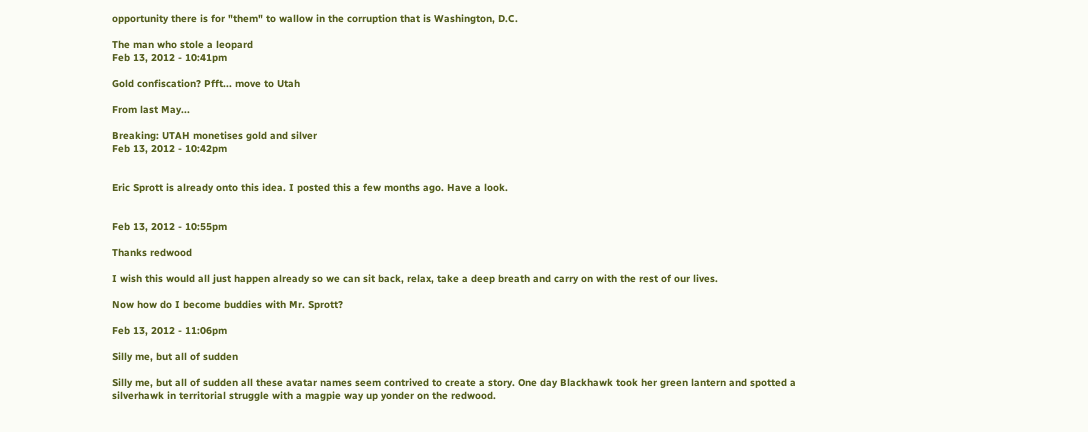opportunity there is for "them" to wallow in the corruption that is Washington, D.C.

The man who stole a leopard
Feb 13, 2012 - 10:41pm

Gold confiscation? Pfft... move to Utah

From last May...

Breaking: UTAH monetises gold and silver
Feb 13, 2012 - 10:42pm


Eric Sprott is already onto this idea. I posted this a few months ago. Have a look.


Feb 13, 2012 - 10:55pm

Thanks redwood

I wish this would all just happen already so we can sit back, relax, take a deep breath and carry on with the rest of our lives.

Now how do I become buddies with Mr. Sprott?

Feb 13, 2012 - 11:06pm

Silly me, but all of sudden

Silly me, but all of sudden all these avatar names seem contrived to create a story. One day Blackhawk took her green lantern and spotted a silverhawk in territorial struggle with a magpie way up yonder on the redwood.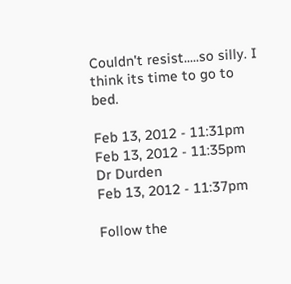Couldn't resist.....so silly. I think its time to go to bed.

Feb 13, 2012 - 11:31pm
Feb 13, 2012 - 11:35pm
Dr Durden
Feb 13, 2012 - 11:37pm

Follow the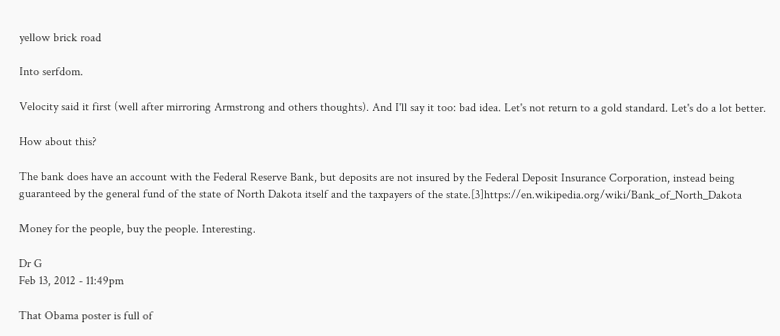yellow brick road

Into serfdom.

Velocity said it first (well after mirroring Armstrong and others thoughts). And I'll say it too: bad idea. Let's not return to a gold standard. Let's do a lot better.

How about this?

The bank does have an account with the Federal Reserve Bank, but deposits are not insured by the Federal Deposit Insurance Corporation, instead being guaranteed by the general fund of the state of North Dakota itself and the taxpayers of the state.[3]https://en.wikipedia.org/wiki/Bank_of_North_Dakota

Money for the people, buy the people. Interesting.

Dr G
Feb 13, 2012 - 11:49pm

That Obama poster is full of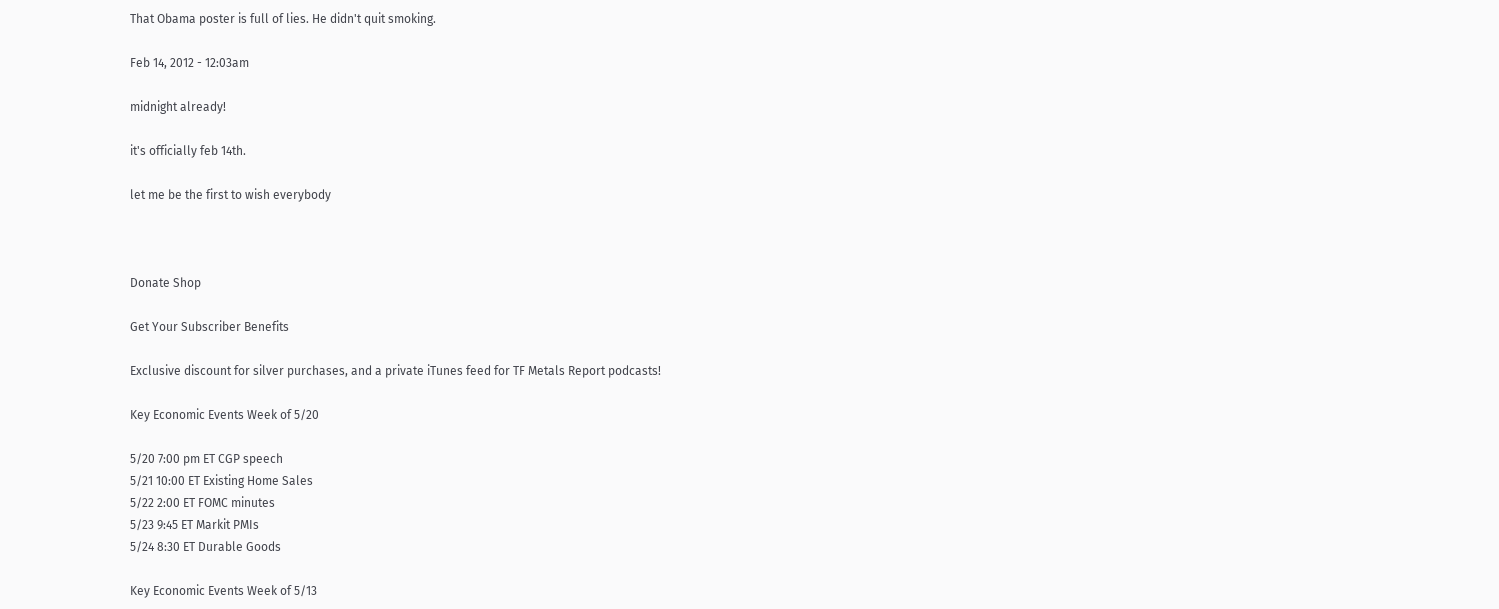That Obama poster is full of lies. He didn't quit smoking.

Feb 14, 2012 - 12:03am

midnight already!

it's officially feb 14th.

let me be the first to wish everybody



Donate Shop

Get Your Subscriber Benefits

Exclusive discount for silver purchases, and a private iTunes feed for TF Metals Report podcasts!

Key Economic Events Week of 5/20

5/20 7:00 pm ET CGP speech
5/21 10:00 ET Existing Home Sales
5/22 2:00 ET FOMC minutes
5/23 9:45 ET Markit PMIs
5/24 8:30 ET Durable Goods

Key Economic Events Week of 5/13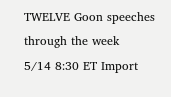TWELVE Goon speeches through the week
5/14 8:30 ET Import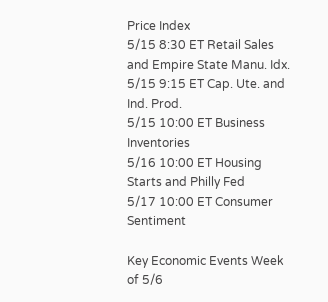Price Index
5/15 8:30 ET Retail Sales and Empire State Manu. Idx.
5/15 9:15 ET Cap. Ute. and Ind. Prod.
5/15 10:00 ET Business Inventories
5/16 10:00 ET Housing Starts and Philly Fed
5/17 10:00 ET Consumer Sentiment

Key Economic Events Week of 5/6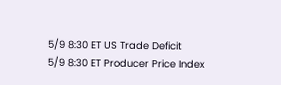5/9 8:30 ET US Trade Deficit
5/9 8:30 ET Producer Price Index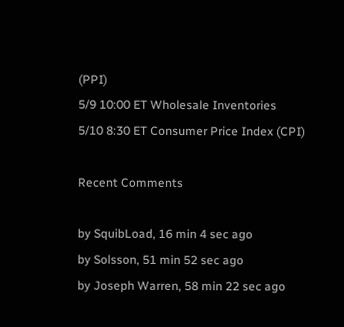(PPI)
5/9 10:00 ET Wholesale Inventories
5/10 8:30 ET Consumer Price Index (CPI)

Recent Comments

by SquibLoad, 16 min 4 sec ago
by Solsson, 51 min 52 sec ago
by Joseph Warren, 58 min 22 sec ago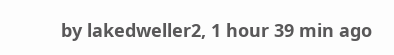by lakedweller2, 1 hour 39 min ago